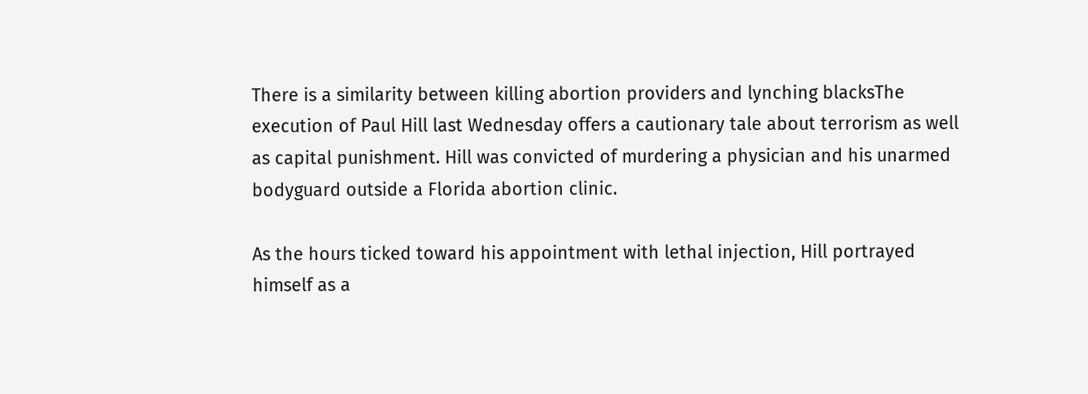There is a similarity between killing abortion providers and lynching blacksThe execution of Paul Hill last Wednesday offers a cautionary tale about terrorism as well as capital punishment. Hill was convicted of murdering a physician and his unarmed bodyguard outside a Florida abortion clinic.

As the hours ticked toward his appointment with lethal injection, Hill portrayed himself as a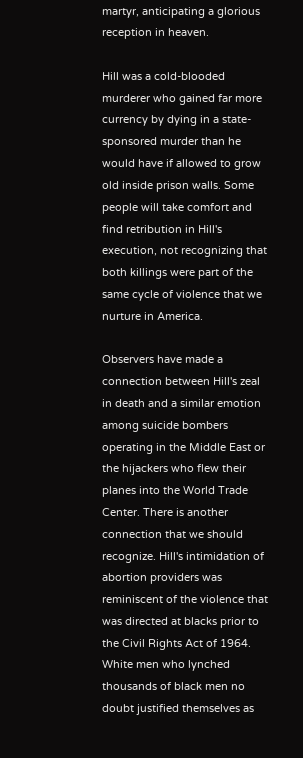martyr, anticipating a glorious reception in heaven.

Hill was a cold-blooded murderer who gained far more currency by dying in a state-sponsored murder than he would have if allowed to grow old inside prison walls. Some people will take comfort and find retribution in Hill's execution, not recognizing that both killings were part of the same cycle of violence that we nurture in America.

Observers have made a connection between Hill's zeal in death and a similar emotion among suicide bombers operating in the Middle East or the hijackers who flew their planes into the World Trade Center. There is another connection that we should recognize. Hill's intimidation of abortion providers was reminiscent of the violence that was directed at blacks prior to the Civil Rights Act of 1964. White men who lynched thousands of black men no doubt justified themselves as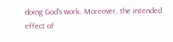doing God's work. Moreover, the intended effect of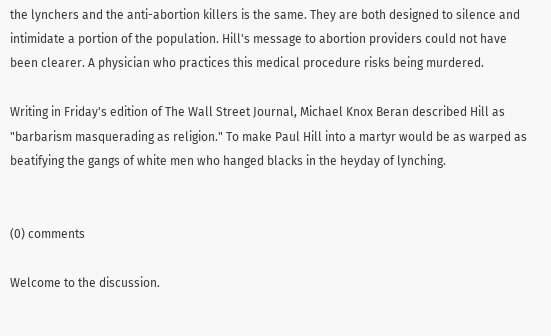the lynchers and the anti-abortion killers is the same. They are both designed to silence and intimidate a portion of the population. Hill's message to abortion providers could not have been clearer. A physician who practices this medical procedure risks being murdered.

Writing in Friday's edition of The Wall Street Journal, Michael Knox Beran described Hill as "barbarism masquerading as religion." To make Paul Hill into a martyr would be as warped as beatifying the gangs of white men who hanged blacks in the heyday of lynching.


(0) comments

Welcome to the discussion.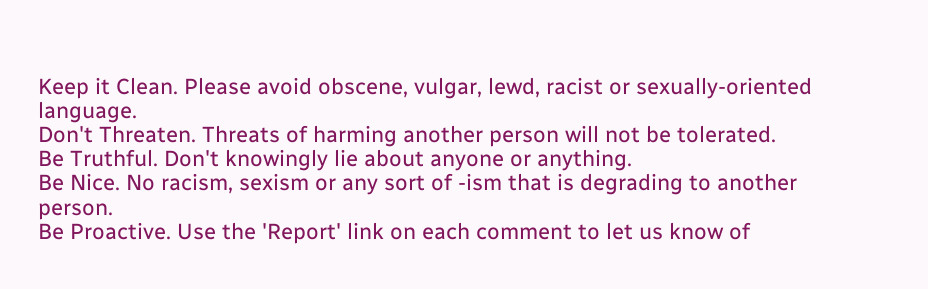Keep it Clean. Please avoid obscene, vulgar, lewd, racist or sexually-oriented language.
Don't Threaten. Threats of harming another person will not be tolerated.
Be Truthful. Don't knowingly lie about anyone or anything.
Be Nice. No racism, sexism or any sort of -ism that is degrading to another person.
Be Proactive. Use the 'Report' link on each comment to let us know of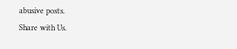abusive posts.
Share with Us.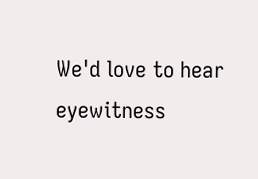We'd love to hear eyewitness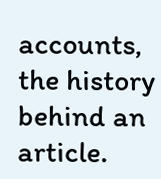accounts, the history behind an article.